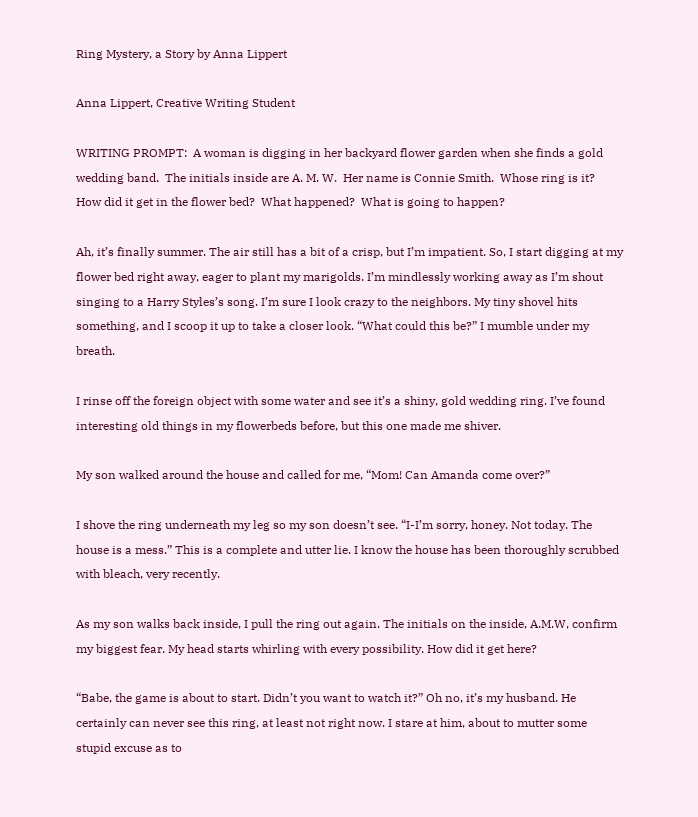Ring Mystery, a Story by Anna Lippert

Anna Lippert, Creative Writing Student

WRITING PROMPT:  A woman is digging in her backyard flower garden when she finds a gold wedding band.  The initials inside are A. M. W.  Her name is Connie Smith.  Whose ring is it?  How did it get in the flower bed?  What happened?  What is going to happen?

Ah, it’s finally summer. The air still has a bit of a crisp, but I’m impatient. So, I start digging at my flower bed right away, eager to plant my marigolds. I’m mindlessly working away as I’m shout singing to a Harry Styles’s song. I’m sure I look crazy to the neighbors. My tiny shovel hits something, and I scoop it up to take a closer look. “What could this be?” I mumble under my breath.

I rinse off the foreign object with some water and see it’s a shiny, gold wedding ring. I’ve found interesting old things in my flowerbeds before, but this one made me shiver.

My son walked around the house and called for me, “Mom! Can Amanda come over?”

I shove the ring underneath my leg so my son doesn’t see. “I-I’m sorry, honey. Not today. The house is a mess.” This is a complete and utter lie. I know the house has been thoroughly scrubbed with bleach, very recently.

As my son walks back inside, I pull the ring out again. The initials on the inside, A.M.W, confirm my biggest fear. My head starts whirling with every possibility. How did it get here?

“Babe, the game is about to start. Didn’t you want to watch it?” Oh no, it’s my husband. He certainly can never see this ring, at least not right now. I stare at him, about to mutter some stupid excuse as to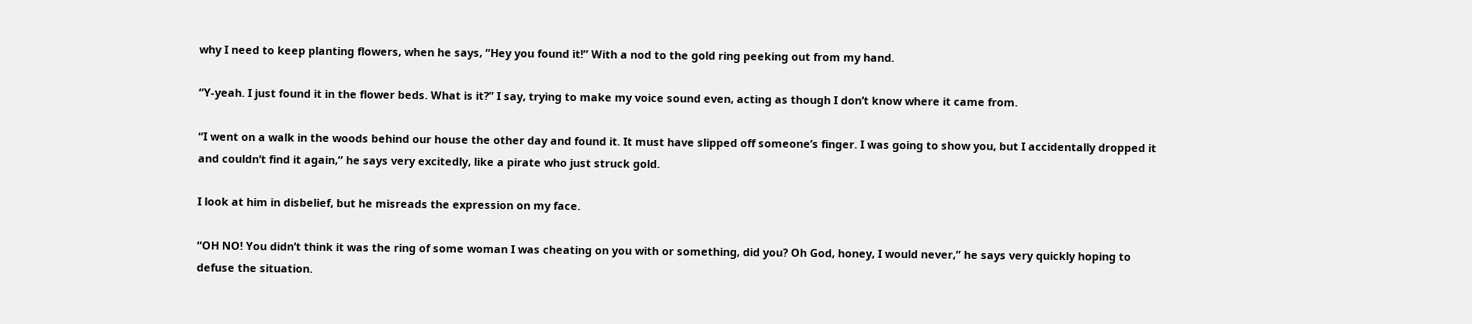why I need to keep planting flowers, when he says, “Hey you found it!” With a nod to the gold ring peeking out from my hand.

“Y-yeah. I just found it in the flower beds. What is it?” I say, trying to make my voice sound even, acting as though I don’t know where it came from.

“I went on a walk in the woods behind our house the other day and found it. It must have slipped off someone’s finger. I was going to show you, but I accidentally dropped it and couldn’t find it again,” he says very excitedly, like a pirate who just struck gold.

I look at him in disbelief, but he misreads the expression on my face.

“OH NO! You didn’t think it was the ring of some woman I was cheating on you with or something, did you? Oh God, honey, I would never,” he says very quickly hoping to defuse the situation.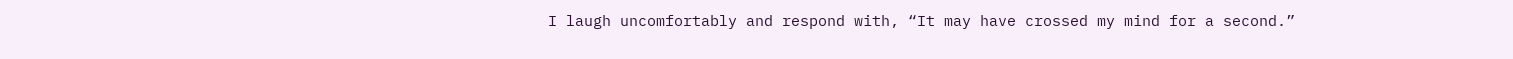I laugh uncomfortably and respond with, “It may have crossed my mind for a second.”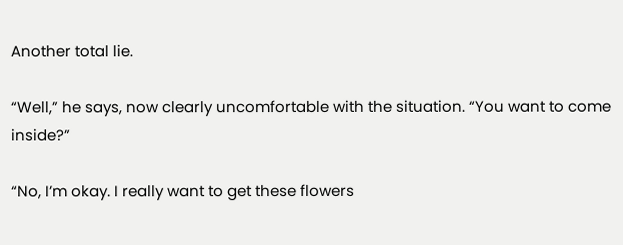Another total lie.

“Well,” he says, now clearly uncomfortable with the situation. “You want to come inside?”

“No, I’m okay. I really want to get these flowers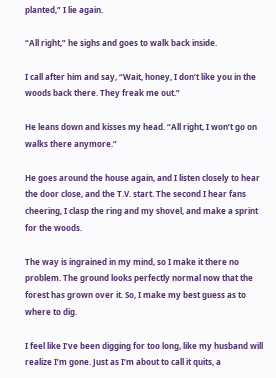planted,” I lie again.

“All right,” he sighs and goes to walk back inside.

I call after him and say, “Wait, honey, I don’t like you in the woods back there. They freak me out.”

He leans down and kisses my head. “All right, I won’t go on walks there anymore.”

He goes around the house again, and I listen closely to hear the door close, and the T.V. start. The second I hear fans cheering, I clasp the ring and my shovel, and make a sprint for the woods.

The way is ingrained in my mind, so I make it there no problem. The ground looks perfectly normal now that the forest has grown over it. So, I make my best guess as to where to dig.

I feel like I’ve been digging for too long, like my husband will realize I’m gone. Just as I’m about to call it quits, a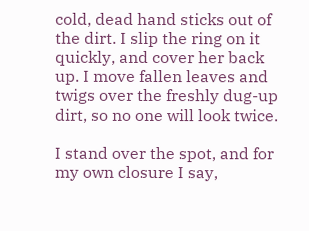cold, dead hand sticks out of the dirt. I slip the ring on it quickly, and cover her back up. I move fallen leaves and twigs over the freshly dug-up dirt, so no one will look twice.

I stand over the spot, and for my own closure I say,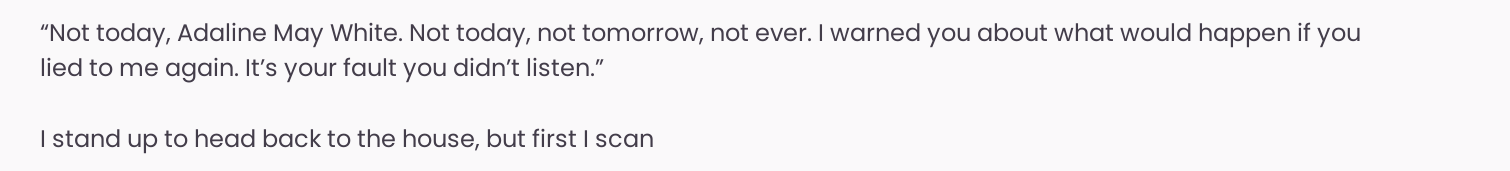“Not today, Adaline May White. Not today, not tomorrow, not ever. I warned you about what would happen if you lied to me again. It’s your fault you didn’t listen.”

I stand up to head back to the house, but first I scan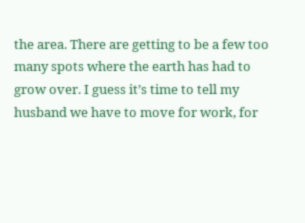the area. There are getting to be a few too many spots where the earth has had to grow over. I guess it’s time to tell my husband we have to move for work, for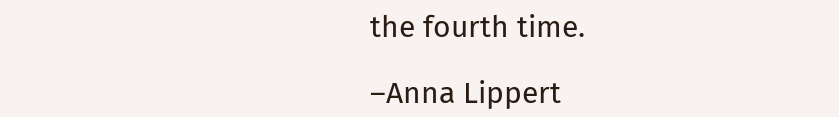the fourth time.

–Anna Lippert